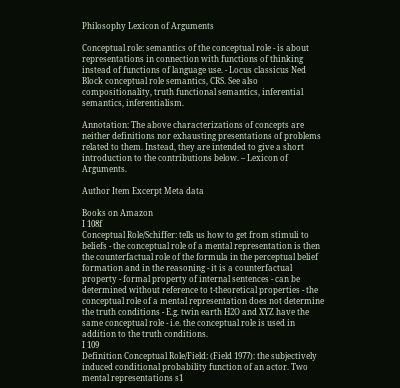Philosophy Lexicon of Arguments

Conceptual role: semantics of the conceptual role - is about representations in connection with functions of thinking instead of functions of language use. - Locus classicus Ned Block conceptual role semantics, CRS. See also compositionality, truth functional semantics, inferential semantics, inferentialism.

Annotation: The above characterizations of concepts are neither definitions nor exhausting presentations of problems related to them. Instead, they are intended to give a short introduction to the contributions below. – Lexicon of Arguments.

Author Item Excerpt Meta data

Books on Amazon
I 108f
Conceptual Role/Schiffer: tells us how to get from stimuli to beliefs - the conceptual role of a mental representation is then the counterfactual role of the formula in the perceptual belief formation and in the reasoning - it is a counterfactual property - formal property of internal sentences - can be determined without reference to t-theoretical properties - the conceptual role of a mental representation does not determine the truth conditions - E.g. twin earth H2O and XYZ have the same conceptual role - i.e. the conceptual role is used in addition to the truth conditions.
I 109
Definition Conceptual Role/Field: (Field 1977): the subjectively induced conditional probability function of an actor. Two mental representations s1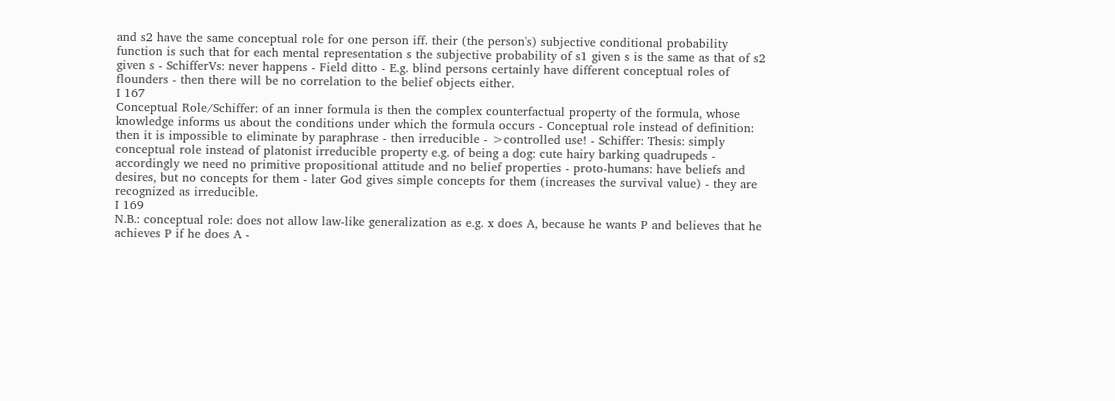and s2 have the same conceptual role for one person iff. their (the person's) subjective conditional probability function is such that for each mental representation s the subjective probability of s1 given s is the same as that of s2 given s - SchifferVs: never happens - Field ditto - E.g. blind persons certainly have different conceptual roles of flounders - then there will be no correlation to the belief objects either.
I 167
Conceptual Role/Schiffer: of an inner formula is then the complex counterfactual property of the formula, whose knowledge informs us about the conditions under which the formula occurs - Conceptual role instead of definition: then it is impossible to eliminate by paraphrase - then irreducible - >controlled use! - Schiffer: Thesis: simply conceptual role instead of platonist irreducible property e.g. of being a dog: cute hairy barking quadrupeds - accordingly we need no primitive propositional attitude and no belief properties - proto-humans: have beliefs and desires, but no concepts for them - later God gives simple concepts for them (increases the survival value) - they are recognized as irreducible.
I 169
N.B.: conceptual role: does not allow law-like generalization as e.g. x does A, because he wants P and believes that he achieves P if he does A -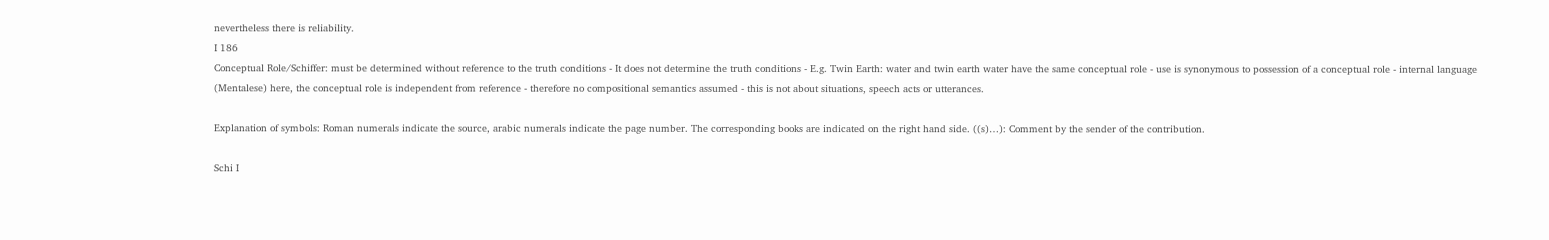nevertheless there is reliability.
I 186
Conceptual Role/Schiffer: must be determined without reference to the truth conditions - It does not determine the truth conditions - E.g. Twin Earth: water and twin earth water have the same conceptual role - use is synonymous to possession of a conceptual role - internal language (Mentalese) here, the conceptual role is independent from reference - therefore no compositional semantics assumed - this is not about situations, speech acts or utterances.

Explanation of symbols: Roman numerals indicate the source, arabic numerals indicate the page number. The corresponding books are indicated on the right hand side. ((s)…): Comment by the sender of the contribution.

Schi I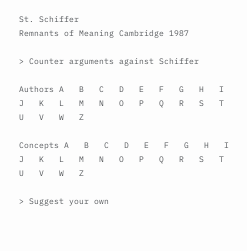St. Schiffer
Remnants of Meaning Cambridge 1987

> Counter arguments against Schiffer

Authors A   B   C   D   E   F   G   H   I   J   K   L   M   N   O   P   Q   R   S   T   U   V   W   Z

Concepts A   B   C   D   E   F   G   H   I   J   K   L   M   N   O   P   Q   R   S   T   U   V   W   Z

> Suggest your own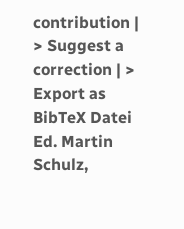contribution | > Suggest a correction | > Export as BibTeX Datei
Ed. Martin Schulz,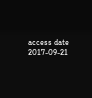access date 2017-09-21